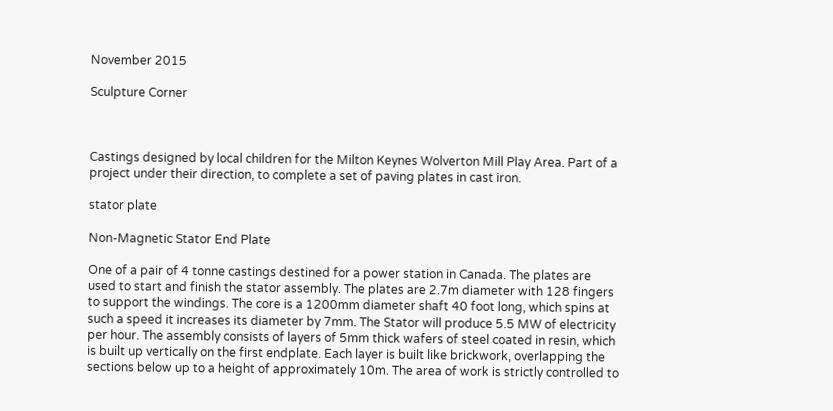November 2015

Sculpture Corner



Castings designed by local children for the Milton Keynes Wolverton Mill Play Area. Part of a project under their direction, to complete a set of paving plates in cast iron.

stator plate

Non-Magnetic Stator End Plate

One of a pair of 4 tonne castings destined for a power station in Canada. The plates are used to start and finish the stator assembly. The plates are 2.7m diameter with 128 fingers to support the windings. The core is a 1200mm diameter shaft 40 foot long, which spins at such a speed it increases its diameter by 7mm. The Stator will produce 5.5 MW of electricity per hour. The assembly consists of layers of 5mm thick wafers of steel coated in resin, which is built up vertically on the first endplate. Each layer is built like brickwork, overlapping the sections below up to a height of approximately 10m. The area of work is strictly controlled to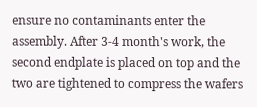ensure no contaminants enter the assembly. After 3-4 month's work, the second endplate is placed on top and the two are tightened to compress the wafers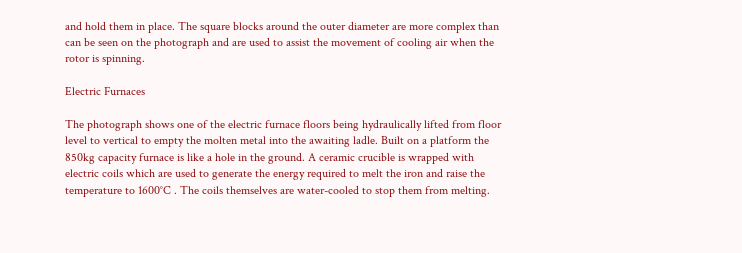and hold them in place. The square blocks around the outer diameter are more complex than can be seen on the photograph and are used to assist the movement of cooling air when the rotor is spinning.

Electric Furnaces

The photograph shows one of the electric furnace floors being hydraulically lifted from floor level to vertical to empty the molten metal into the awaiting ladle. Built on a platform the 850kg capacity furnace is like a hole in the ground. A ceramic crucible is wrapped with electric coils which are used to generate the energy required to melt the iron and raise the temperature to 1600°C . The coils themselves are water-cooled to stop them from melting.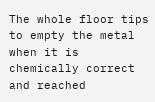The whole floor tips to empty the metal when it is chemically correct and reached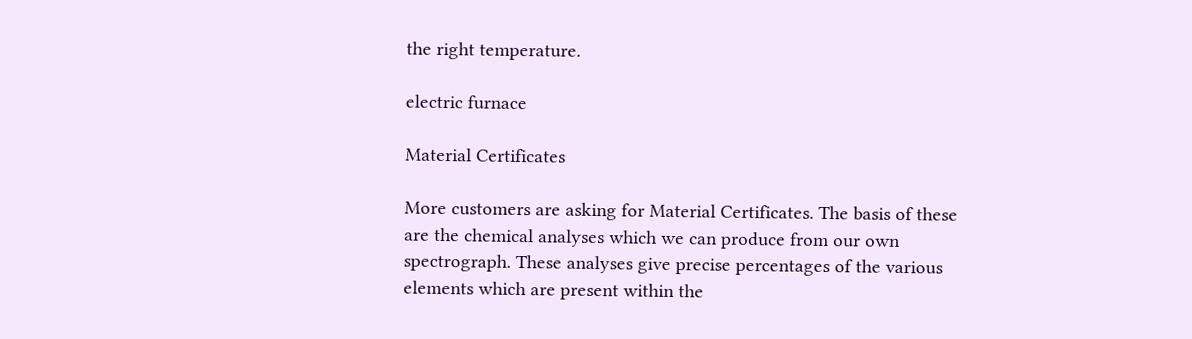the right temperature.

electric furnace

Material Certificates

More customers are asking for Material Certificates. The basis of these are the chemical analyses which we can produce from our own spectrograph. These analyses give precise percentages of the various elements which are present within the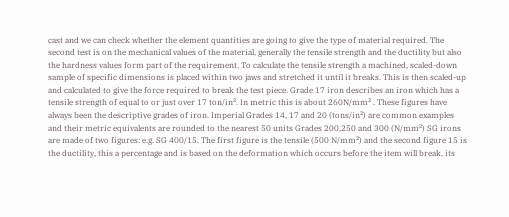cast and we can check whether the element quantities are going to give the type of material required. The second test is on the mechanical values of the material, generally the tensile strength and the ductility but also the hardness values form part of the requirement. To calculate the tensile strength a machined, scaled-down sample of specific dimensions is placed within two jaws and stretched it until it breaks. This is then scaled-up and calculated to give the force required to break the test piece. Grade 17 iron describes an iron which has a tensile strength of equal to or just over 17 ton/in². In metric this is about 260N/mm² . These figures have always been the descriptive grades of iron. Imperial Grades 14, 17 and 20 (tons/in²) are common examples and their metric equivalents are rounded to the nearest 50 units Grades 200,250 and 300 (N/mm²) SG irons are made of two figures: e.g. SG 400/15. The first figure is the tensile (500 N/mm²) and the second figure 15 is the ductility, this a percentage and is based on the deformation which occurs before the item will break, its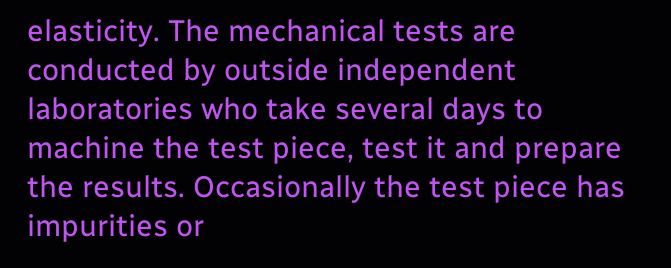elasticity. The mechanical tests are conducted by outside independent laboratories who take several days to machine the test piece, test it and prepare the results. Occasionally the test piece has impurities or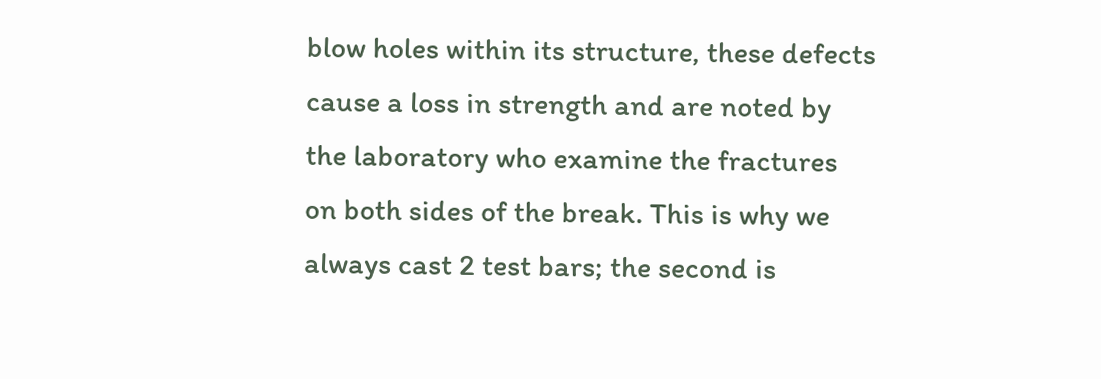blow holes within its structure, these defects cause a loss in strength and are noted by the laboratory who examine the fractures on both sides of the break. This is why we always cast 2 test bars; the second is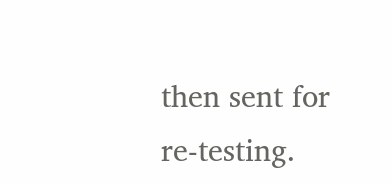then sent for re-testing.